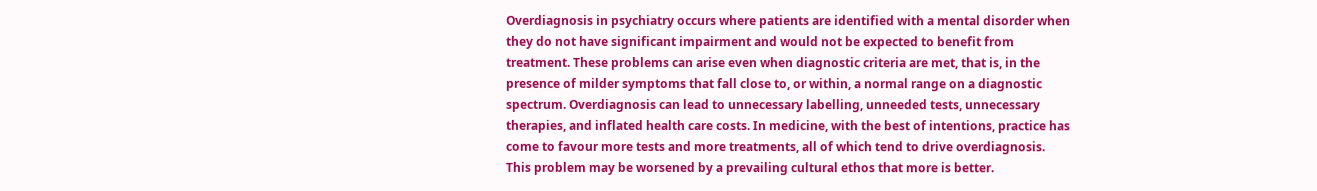Overdiagnosis in psychiatry occurs where patients are identified with a mental disorder when they do not have significant impairment and would not be expected to benefit from treatment. These problems can arise even when diagnostic criteria are met, that is, in the presence of milder symptoms that fall close to, or within, a normal range on a diagnostic spectrum. Overdiagnosis can lead to unnecessary labelling, unneeded tests, unnecessary therapies, and inflated health care costs. In medicine, with the best of intentions, practice has come to favour more tests and more treatments, all of which tend to drive overdiagnosis. This problem may be worsened by a prevailing cultural ethos that more is better.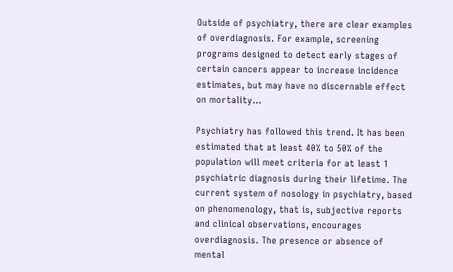Outside of psychiatry, there are clear examples of overdiagnosis. For example, screening programs designed to detect early stages of certain cancers appear to increase incidence estimates, but may have no discernable effect on mortality…

Psychiatry has followed this trend. It has been estimated that at least 40% to 50% of the population will meet criteria for at least 1 psychiatric diagnosis during their lifetime. The current system of nosology in psychiatry, based on phenomenology, that is, subjective reports and clinical observations, encourages overdiagnosis. The presence or absence of mental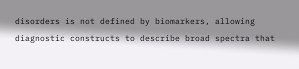disorders is not defined by biomarkers, allowing diagnostic constructs to describe broad spectra that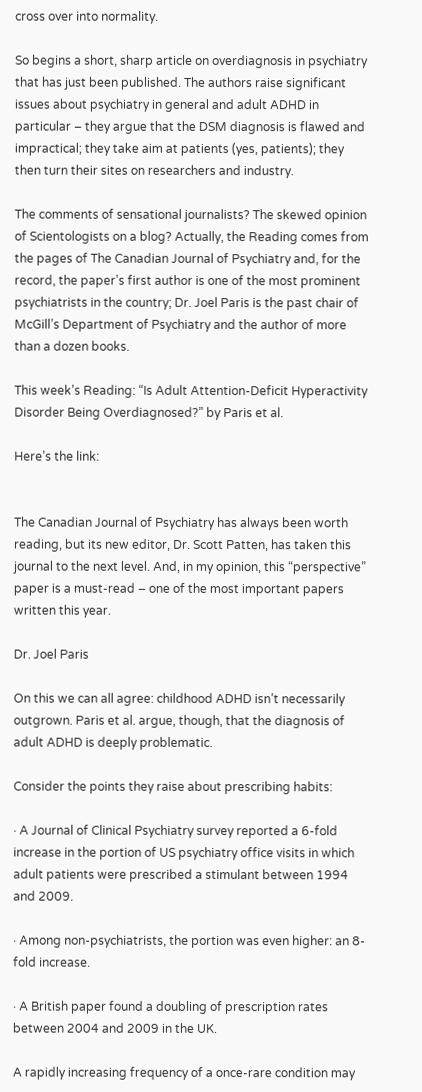cross over into normality.

So begins a short, sharp article on overdiagnosis in psychiatry that has just been published. The authors raise significant issues about psychiatry in general and adult ADHD in particular – they argue that the DSM diagnosis is flawed and impractical; they take aim at patients (yes, patients); they then turn their sites on researchers and industry.

The comments of sensational journalists? The skewed opinion of Scientologists on a blog? Actually, the Reading comes from the pages of The Canadian Journal of Psychiatry and, for the record, the paper’s first author is one of the most prominent psychiatrists in the country; Dr. Joel Paris is the past chair of McGill’s Department of Psychiatry and the author of more than a dozen books.

This week’s Reading: “Is Adult Attention-Deficit Hyperactivity Disorder Being Overdiagnosed?” by Paris et al.

Here’s the link:


The Canadian Journal of Psychiatry has always been worth reading, but its new editor, Dr. Scott Patten, has taken this journal to the next level. And, in my opinion, this “perspective” paper is a must-read – one of the most important papers written this year.

Dr. Joel Paris

On this we can all agree: childhood ADHD isn’t necessarily outgrown. Paris et al. argue, though, that the diagnosis of adult ADHD is deeply problematic.

Consider the points they raise about prescribing habits:

· A Journal of Clinical Psychiatry survey reported a 6-fold increase in the portion of US psychiatry office visits in which adult patients were prescribed a stimulant between 1994 and 2009.

· Among non-psychiatrists, the portion was even higher: an 8-fold increase.

· A British paper found a doubling of prescription rates between 2004 and 2009 in the UK.

A rapidly increasing frequency of a once-rare condition may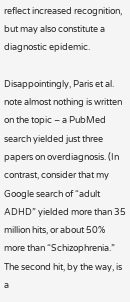reflect increased recognition, but may also constitute a diagnostic epidemic.

Disappointingly, Paris et al. note almost nothing is written on the topic – a PubMed search yielded just three papers on overdiagnosis. (In contrast, consider that my Google search of “adult ADHD” yielded more than 35 million hits, or about 50% more than “Schizophrenia.” The second hit, by the way, is a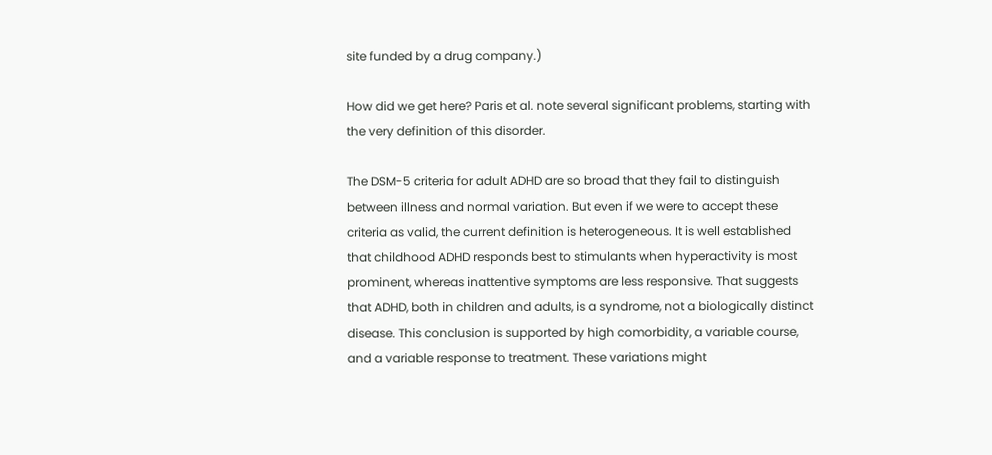site funded by a drug company.)

How did we get here? Paris et al. note several significant problems, starting with the very definition of this disorder.

The DSM-5 criteria for adult ADHD are so broad that they fail to distinguish between illness and normal variation. But even if we were to accept these criteria as valid, the current definition is heterogeneous. It is well established that childhood ADHD responds best to stimulants when hyperactivity is most prominent, whereas inattentive symptoms are less responsive. That suggests that ADHD, both in children and adults, is a syndrome, not a biologically distinct disease. This conclusion is supported by high comorbidity, a variable course, and a variable response to treatment. These variations might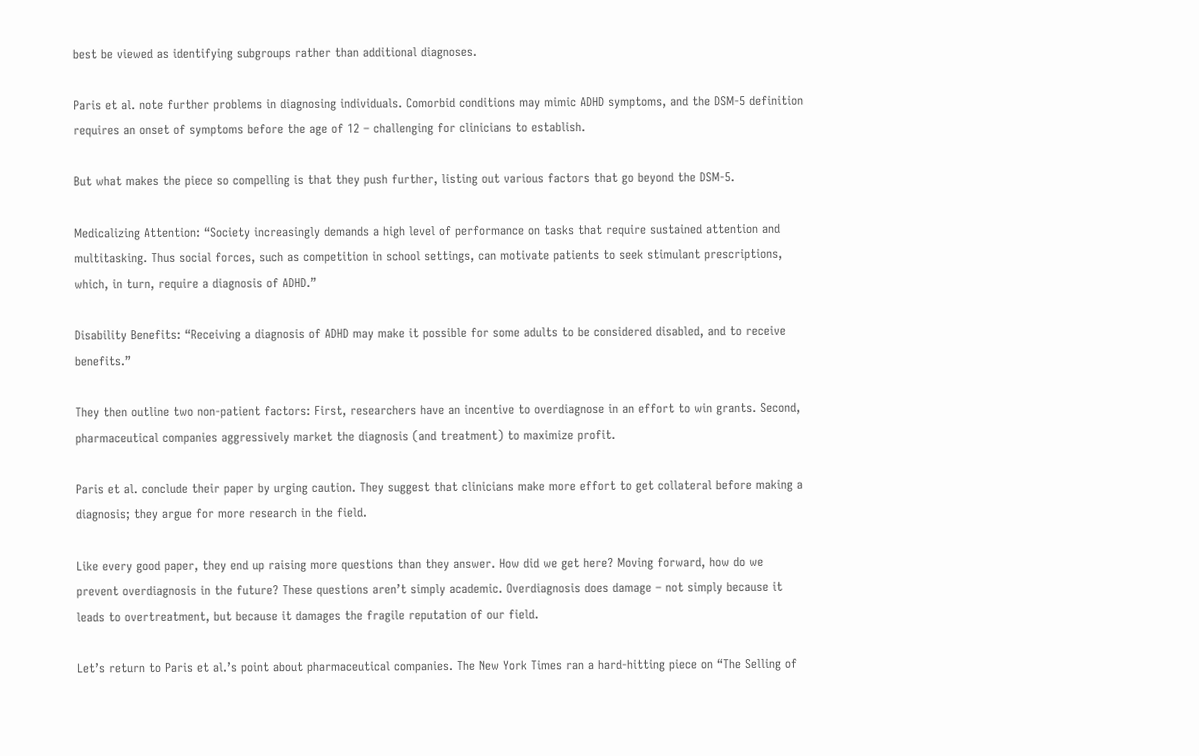best be viewed as identifying subgroups rather than additional diagnoses.

Paris et al. note further problems in diagnosing individuals. Comorbid conditions may mimic ADHD symptoms, and the DSM-5 definition requires an onset of symptoms before the age of 12 – challenging for clinicians to establish.

But what makes the piece so compelling is that they push further, listing out various factors that go beyond the DSM-5.

Medicalizing Attention: “Society increasingly demands a high level of performance on tasks that require sustained attention and multitasking. Thus social forces, such as competition in school settings, can motivate patients to seek stimulant prescriptions, which, in turn, require a diagnosis of ADHD.”

Disability Benefits: “Receiving a diagnosis of ADHD may make it possible for some adults to be considered disabled, and to receive benefits.”

They then outline two non-patient factors: First, researchers have an incentive to overdiagnose in an effort to win grants. Second, pharmaceutical companies aggressively market the diagnosis (and treatment) to maximize profit.

Paris et al. conclude their paper by urging caution. They suggest that clinicians make more effort to get collateral before making a diagnosis; they argue for more research in the field.

Like every good paper, they end up raising more questions than they answer. How did we get here? Moving forward, how do we prevent overdiagnosis in the future? These questions aren’t simply academic. Overdiagnosis does damage – not simply because it leads to overtreatment, but because it damages the fragile reputation of our field.

Let’s return to Paris et al.’s point about pharmaceutical companies. The New York Times ran a hard-hitting piece on “The Selling of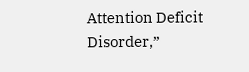Attention Deficit Disorder,”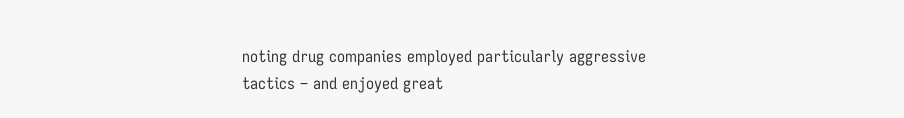noting drug companies employed particularly aggressive tactics – and enjoyed great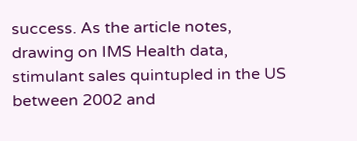success. As the article notes, drawing on IMS Health data, stimulant sales quintupled in the US between 2002 and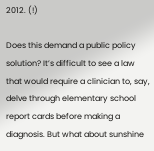2012. (!)

Does this demand a public policy solution? It’s difficult to see a law that would require a clinician to, say, delve through elementary school report cards before making a diagnosis. But what about sunshine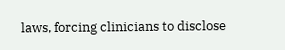laws, forcing clinicians to disclose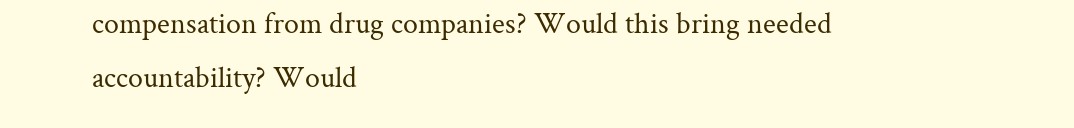compensation from drug companies? Would this bring needed accountability? Would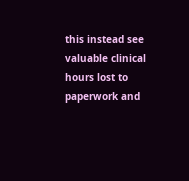this instead see valuable clinical hours lost to paperwork and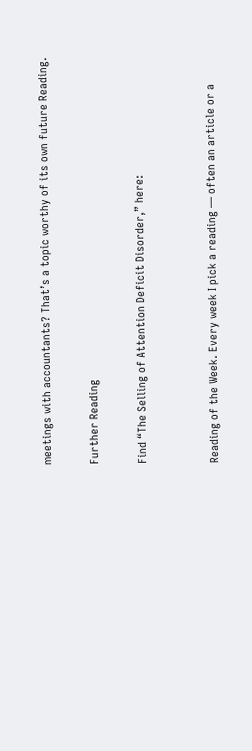meetings with accountants? That’s a topic worthy of its own future Reading.

Further Reading

Find “The Selling of Attention Deficit Disorder,” here:


Reading of the Week. Every week I pick a reading — often an article or a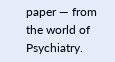paper — from the world of Psychiatry.